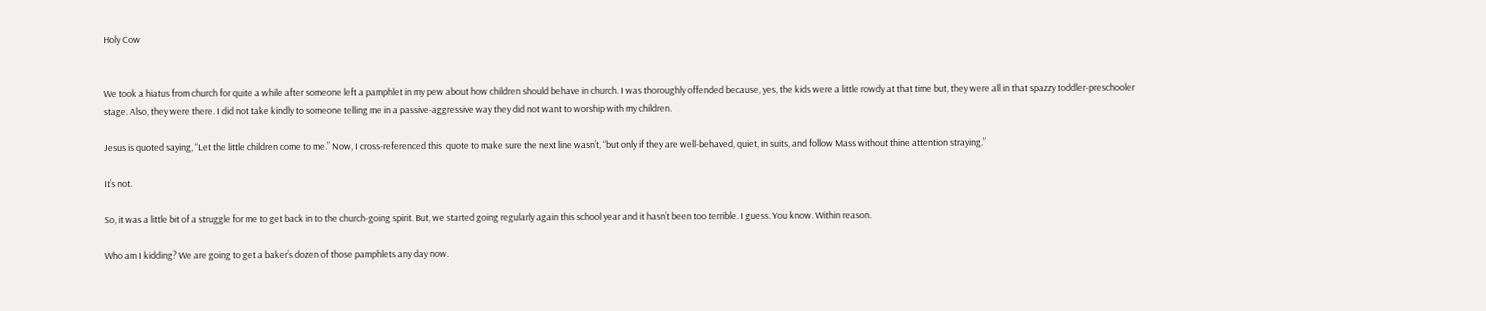Holy Cow


We took a hiatus from church for quite a while after someone left a pamphlet in my pew about how children should behave in church. I was thoroughly offended because, yes, the kids were a little rowdy at that time but, they were all in that spazzy toddler-preschooler stage. Also, they were there. I did not take kindly to someone telling me in a passive-aggressive way they did not want to worship with my children.

Jesus is quoted saying, “Let the little children come to me.” Now, I cross-referenced this  quote to make sure the next line wasn’t, “but only if they are well-behaved, quiet, in suits, and follow Mass without thine attention straying.”

It’s not.

So, it was a little bit of a struggle for me to get back in to the church-going spirit. But, we started going regularly again this school year and it hasn’t been too terrible. I guess. You know. Within reason.

Who am I kidding? We are going to get a baker’s dozen of those pamphlets any day now.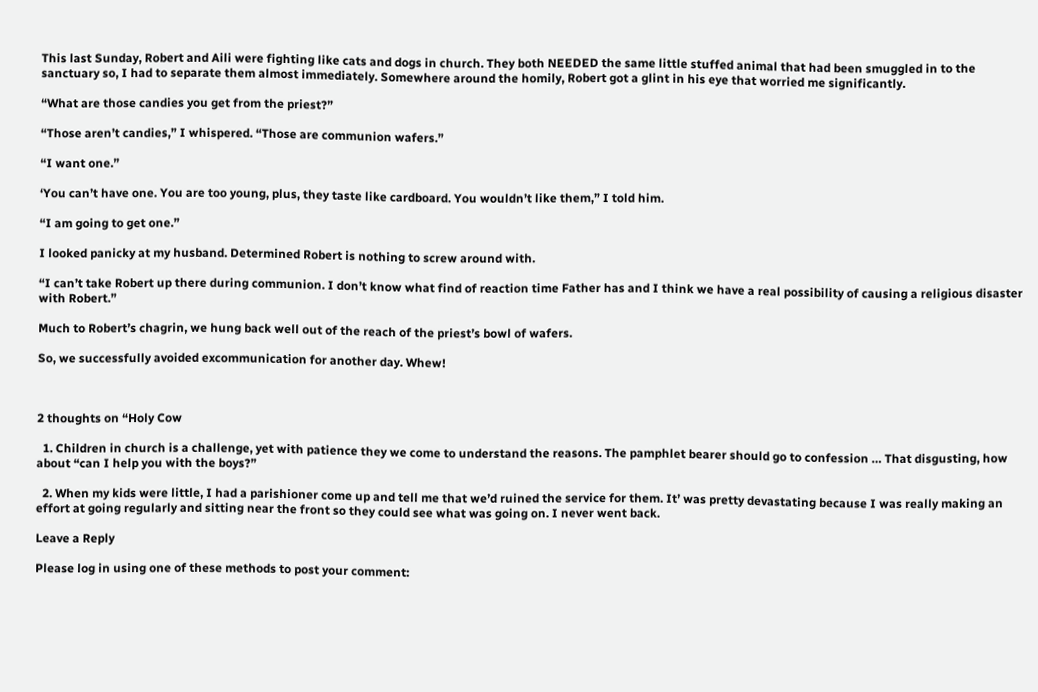This last Sunday, Robert and Aili were fighting like cats and dogs in church. They both NEEDED the same little stuffed animal that had been smuggled in to the sanctuary so, I had to separate them almost immediately. Somewhere around the homily, Robert got a glint in his eye that worried me significantly.

“What are those candies you get from the priest?”

“Those aren’t candies,” I whispered. “Those are communion wafers.”

“I want one.”

‘You can’t have one. You are too young, plus, they taste like cardboard. You wouldn’t like them,” I told him.

“I am going to get one.”

I looked panicky at my husband. Determined Robert is nothing to screw around with.

“I can’t take Robert up there during communion. I don’t know what find of reaction time Father has and I think we have a real possibility of causing a religious disaster with Robert.”

Much to Robert’s chagrin, we hung back well out of the reach of the priest’s bowl of wafers.

So, we successfully avoided excommunication for another day. Whew!



2 thoughts on “Holy Cow

  1. Children in church is a challenge, yet with patience they we come to understand the reasons. The pamphlet bearer should go to confession … That disgusting, how about “can I help you with the boys?”

  2. When my kids were little, I had a parishioner come up and tell me that we’d ruined the service for them. It’ was pretty devastating because I was really making an effort at going regularly and sitting near the front so they could see what was going on. I never went back.

Leave a Reply

Please log in using one of these methods to post your comment: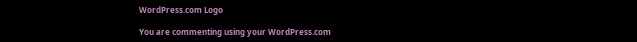WordPress.com Logo

You are commenting using your WordPress.com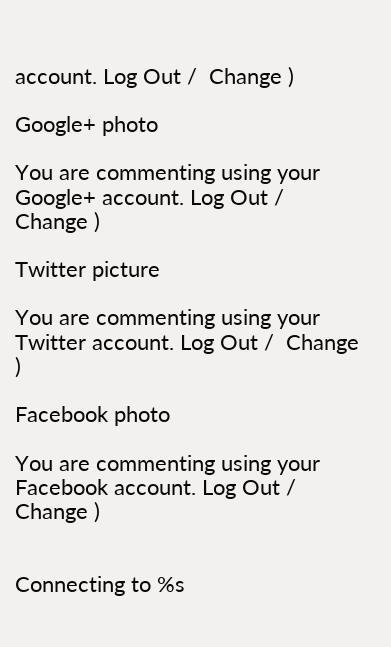account. Log Out /  Change )

Google+ photo

You are commenting using your Google+ account. Log Out /  Change )

Twitter picture

You are commenting using your Twitter account. Log Out /  Change )

Facebook photo

You are commenting using your Facebook account. Log Out /  Change )


Connecting to %s